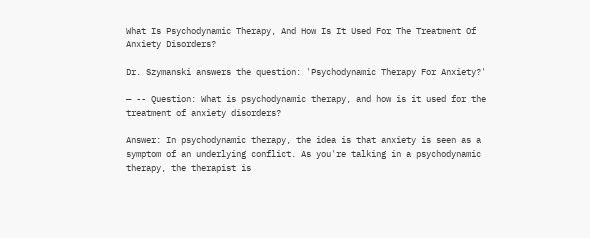What Is Psychodynamic Therapy, And How Is It Used For The Treatment Of Anxiety Disorders?

Dr. Szymanski answers the question: 'Psychodynamic Therapy For Anxiety?'

— -- Question: What is psychodynamic therapy, and how is it used for the treatment of anxiety disorders?

Answer: In psychodynamic therapy, the idea is that anxiety is seen as a symptom of an underlying conflict. As you're talking in a psychodynamic therapy, the therapist is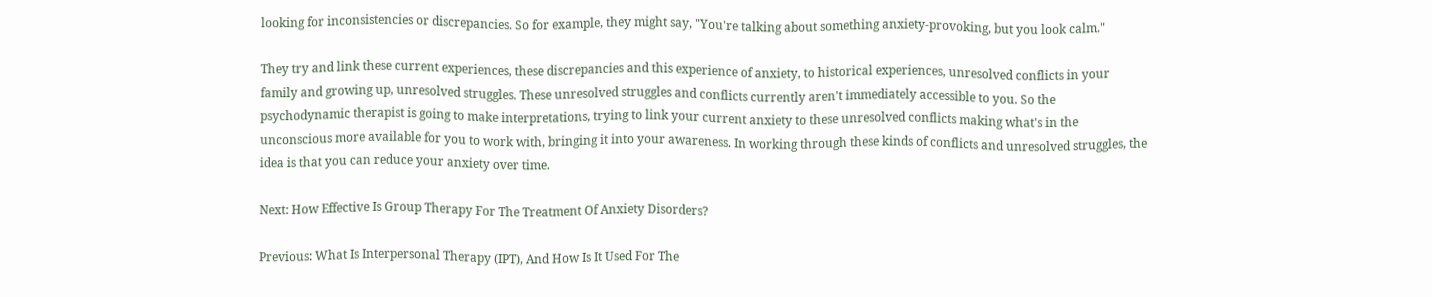looking for inconsistencies or discrepancies. So for example, they might say, "You're talking about something anxiety-provoking, but you look calm."

They try and link these current experiences, these discrepancies and this experience of anxiety, to historical experiences, unresolved conflicts in your family and growing up, unresolved struggles. These unresolved struggles and conflicts currently aren't immediately accessible to you. So the psychodynamic therapist is going to make interpretations, trying to link your current anxiety to these unresolved conflicts making what's in the unconscious more available for you to work with, bringing it into your awareness. In working through these kinds of conflicts and unresolved struggles, the idea is that you can reduce your anxiety over time.

Next: How Effective Is Group Therapy For The Treatment Of Anxiety Disorders?

Previous: What Is Interpersonal Therapy (IPT), And How Is It Used For The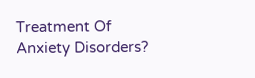Treatment Of Anxiety Disorders?